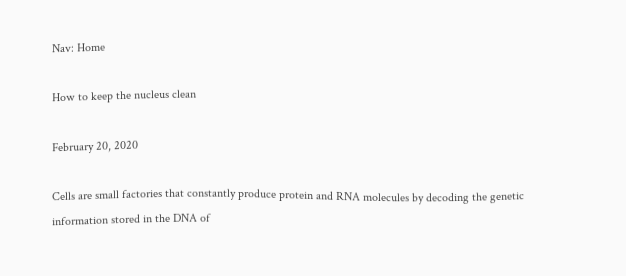Nav: Home

How to keep the nucleus clean

February 20, 2020

Cells are small factories that constantly produce protein and RNA molecules by decoding the genetic information stored in the DNA of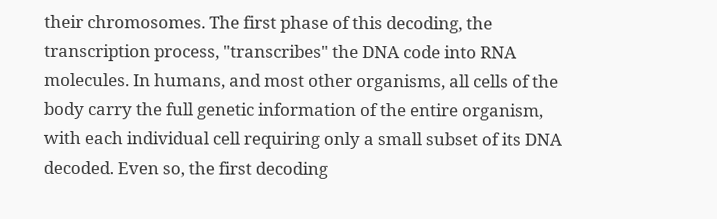their chromosomes. The first phase of this decoding, the transcription process, "transcribes" the DNA code into RNA molecules. In humans, and most other organisms, all cells of the body carry the full genetic information of the entire organism, with each individual cell requiring only a small subset of its DNA decoded. Even so, the first decoding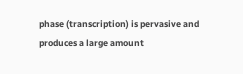phase (transcription) is pervasive and produces a large amount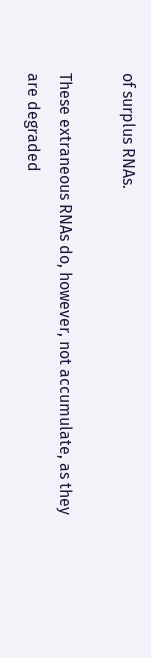of surplus RNAs.

These extraneous RNAs do, however, not accumulate, as they are degraded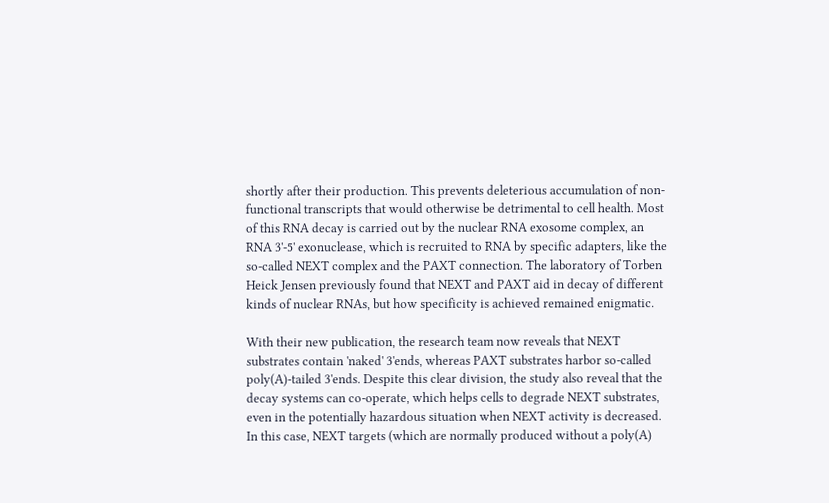shortly after their production. This prevents deleterious accumulation of non-functional transcripts that would otherwise be detrimental to cell health. Most of this RNA decay is carried out by the nuclear RNA exosome complex, an RNA 3'-5' exonuclease, which is recruited to RNA by specific adapters, like the so-called NEXT complex and the PAXT connection. The laboratory of Torben Heick Jensen previously found that NEXT and PAXT aid in decay of different kinds of nuclear RNAs, but how specificity is achieved remained enigmatic.

With their new publication, the research team now reveals that NEXT substrates contain 'naked' 3'ends, whereas PAXT substrates harbor so-called poly(A)-tailed 3'ends. Despite this clear division, the study also reveal that the decay systems can co-operate, which helps cells to degrade NEXT substrates, even in the potentially hazardous situation when NEXT activity is decreased. In this case, NEXT targets (which are normally produced without a poly(A)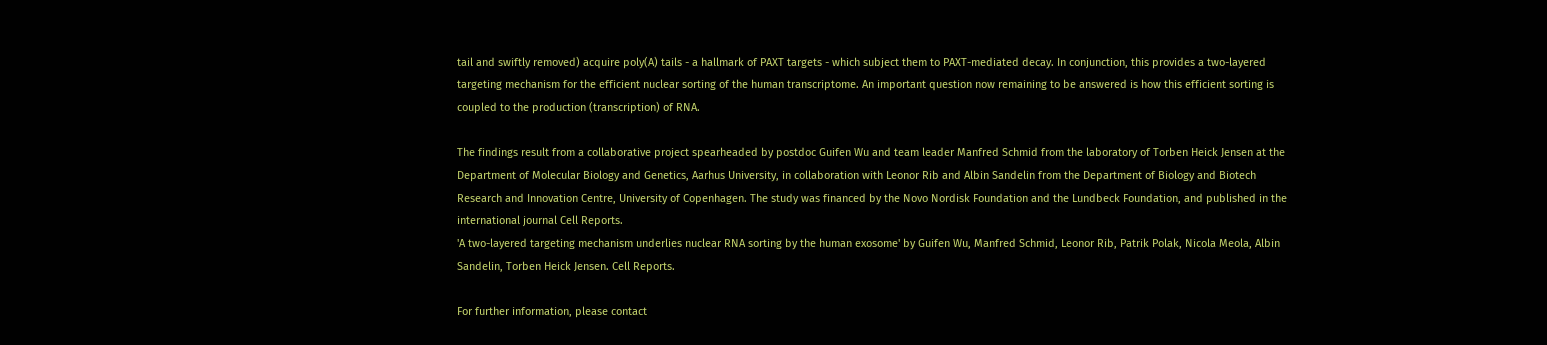tail and swiftly removed) acquire poly(A) tails - a hallmark of PAXT targets - which subject them to PAXT-mediated decay. In conjunction, this provides a two-layered targeting mechanism for the efficient nuclear sorting of the human transcriptome. An important question now remaining to be answered is how this efficient sorting is coupled to the production (transcription) of RNA.

The findings result from a collaborative project spearheaded by postdoc Guifen Wu and team leader Manfred Schmid from the laboratory of Torben Heick Jensen at the Department of Molecular Biology and Genetics, Aarhus University, in collaboration with Leonor Rib and Albin Sandelin from the Department of Biology and Biotech Research and Innovation Centre, University of Copenhagen. The study was financed by the Novo Nordisk Foundation and the Lundbeck Foundation, and published in the international journal Cell Reports.
'A two-layered targeting mechanism underlies nuclear RNA sorting by the human exosome' by Guifen Wu, Manfred Schmid, Leonor Rib, Patrik Polak, Nicola Meola, Albin Sandelin, Torben Heick Jensen. Cell Reports.

For further information, please contact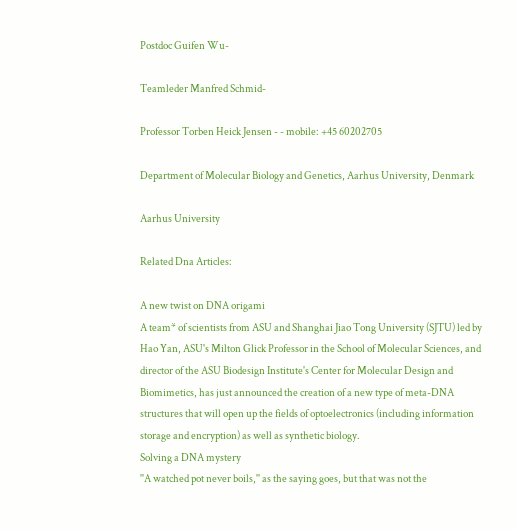Postdoc Guifen Wu-

Teamleder Manfred Schmid-

Professor Torben Heick Jensen - - mobile: +45 60202705

Department of Molecular Biology and Genetics, Aarhus University, Denmark

Aarhus University

Related Dna Articles:

A new twist on DNA origami
A team* of scientists from ASU and Shanghai Jiao Tong University (SJTU) led by Hao Yan, ASU's Milton Glick Professor in the School of Molecular Sciences, and director of the ASU Biodesign Institute's Center for Molecular Design and Biomimetics, has just announced the creation of a new type of meta-DNA structures that will open up the fields of optoelectronics (including information storage and encryption) as well as synthetic biology.
Solving a DNA mystery
''A watched pot never boils,'' as the saying goes, but that was not the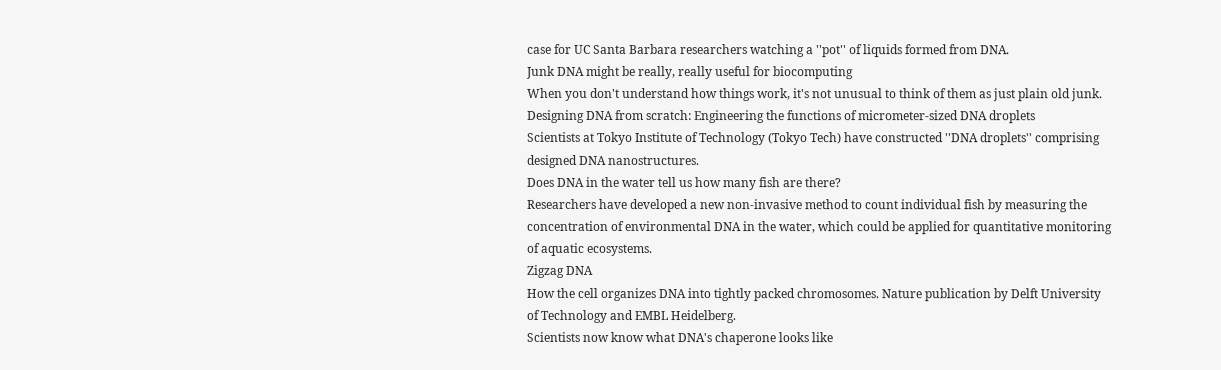case for UC Santa Barbara researchers watching a ''pot'' of liquids formed from DNA.
Junk DNA might be really, really useful for biocomputing
When you don't understand how things work, it's not unusual to think of them as just plain old junk.
Designing DNA from scratch: Engineering the functions of micrometer-sized DNA droplets
Scientists at Tokyo Institute of Technology (Tokyo Tech) have constructed ''DNA droplets'' comprising designed DNA nanostructures.
Does DNA in the water tell us how many fish are there?
Researchers have developed a new non-invasive method to count individual fish by measuring the concentration of environmental DNA in the water, which could be applied for quantitative monitoring of aquatic ecosystems.
Zigzag DNA
How the cell organizes DNA into tightly packed chromosomes. Nature publication by Delft University of Technology and EMBL Heidelberg.
Scientists now know what DNA's chaperone looks like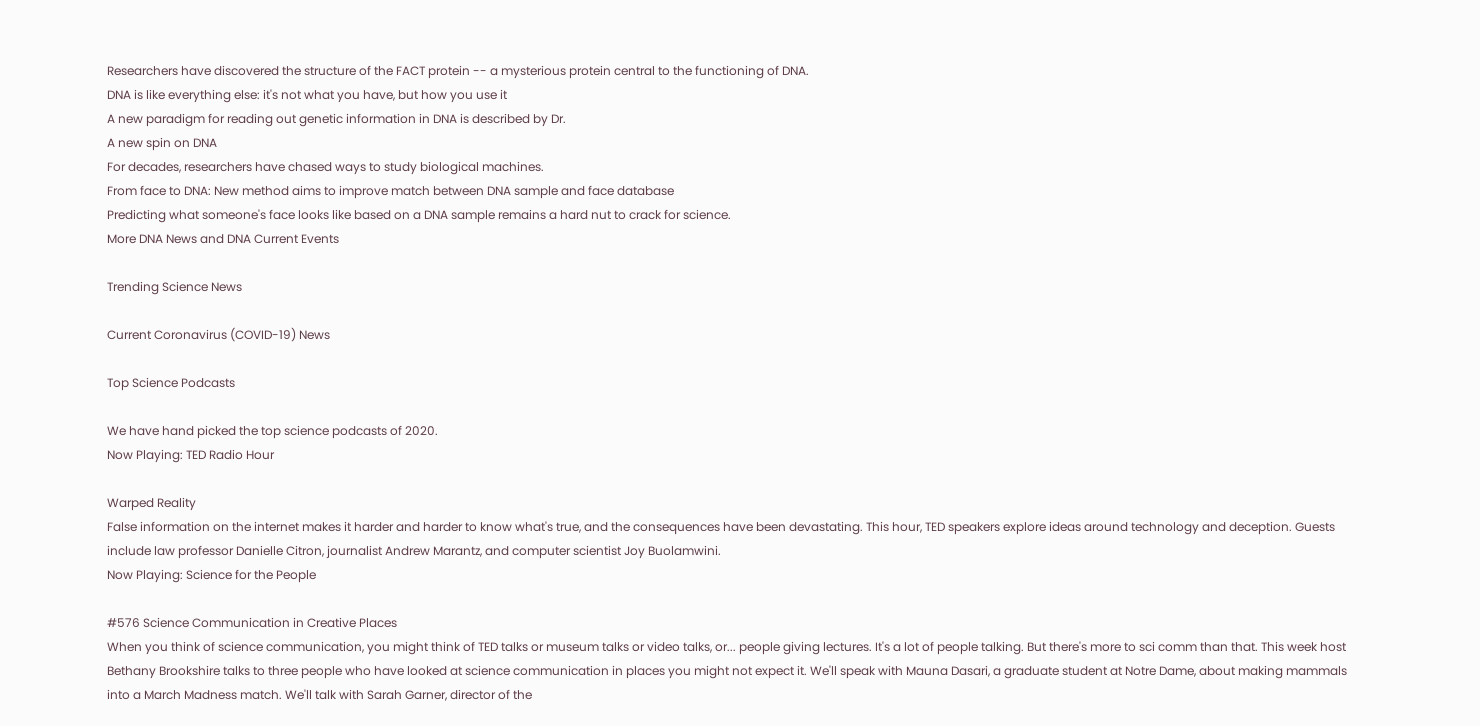Researchers have discovered the structure of the FACT protein -- a mysterious protein central to the functioning of DNA.
DNA is like everything else: it's not what you have, but how you use it
A new paradigm for reading out genetic information in DNA is described by Dr.
A new spin on DNA
For decades, researchers have chased ways to study biological machines.
From face to DNA: New method aims to improve match between DNA sample and face database
Predicting what someone's face looks like based on a DNA sample remains a hard nut to crack for science.
More DNA News and DNA Current Events

Trending Science News

Current Coronavirus (COVID-19) News

Top Science Podcasts

We have hand picked the top science podcasts of 2020.
Now Playing: TED Radio Hour

Warped Reality
False information on the internet makes it harder and harder to know what's true, and the consequences have been devastating. This hour, TED speakers explore ideas around technology and deception. Guests include law professor Danielle Citron, journalist Andrew Marantz, and computer scientist Joy Buolamwini.
Now Playing: Science for the People

#576 Science Communication in Creative Places
When you think of science communication, you might think of TED talks or museum talks or video talks, or... people giving lectures. It's a lot of people talking. But there's more to sci comm than that. This week host Bethany Brookshire talks to three people who have looked at science communication in places you might not expect it. We'll speak with Mauna Dasari, a graduate student at Notre Dame, about making mammals into a March Madness match. We'll talk with Sarah Garner, director of the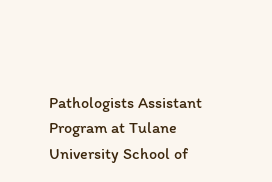Pathologists Assistant Program at Tulane University School of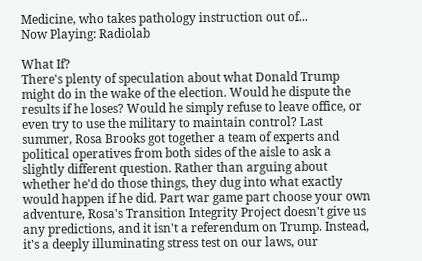Medicine, who takes pathology instruction out of...
Now Playing: Radiolab

What If?
There's plenty of speculation about what Donald Trump might do in the wake of the election. Would he dispute the results if he loses? Would he simply refuse to leave office, or even try to use the military to maintain control? Last summer, Rosa Brooks got together a team of experts and political operatives from both sides of the aisle to ask a slightly different question. Rather than arguing about whether he'd do those things, they dug into what exactly would happen if he did. Part war game part choose your own adventure, Rosa's Transition Integrity Project doesn't give us any predictions, and it isn't a referendum on Trump. Instead, it's a deeply illuminating stress test on our laws, our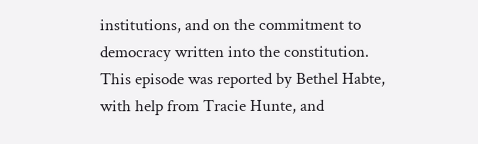institutions, and on the commitment to democracy written into the constitution. This episode was reported by Bethel Habte, with help from Tracie Hunte, and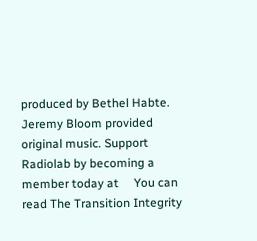produced by Bethel Habte. Jeremy Bloom provided original music. Support Radiolab by becoming a member today at     You can read The Transition Integrity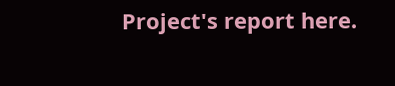Project's report here.